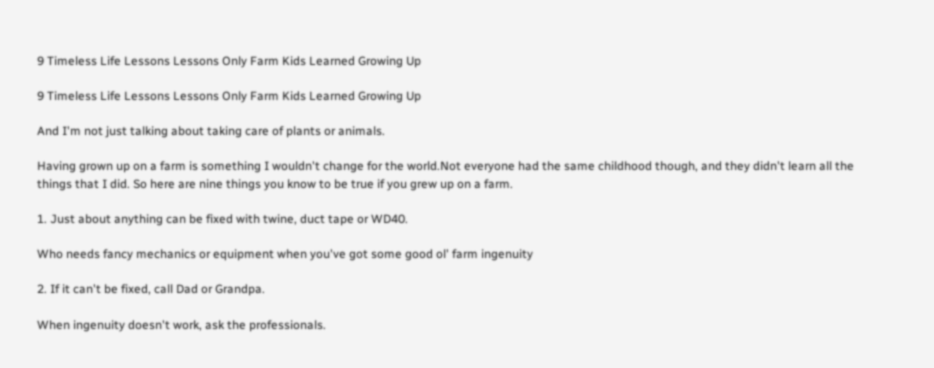9 Timeless Life Lessons Lessons Only Farm Kids Learned Growing Up

9 Timeless Life Lessons Lessons Only Farm Kids Learned Growing Up

And I'm not just talking about taking care of plants or animals.

Having grown up on a farm is something I wouldn't change for the world.Not everyone had the same childhood though, and they didn't learn all the things that I did. So here are nine things you know to be true if you grew up on a farm.

1. Just about anything can be fixed with twine, duct tape or WD40.

Who needs fancy mechanics or equipment when you've got some good ol' farm ingenuity

2. If it can't be fixed, call Dad or Grandpa.

When ingenuity doesn't work, ask the professionals.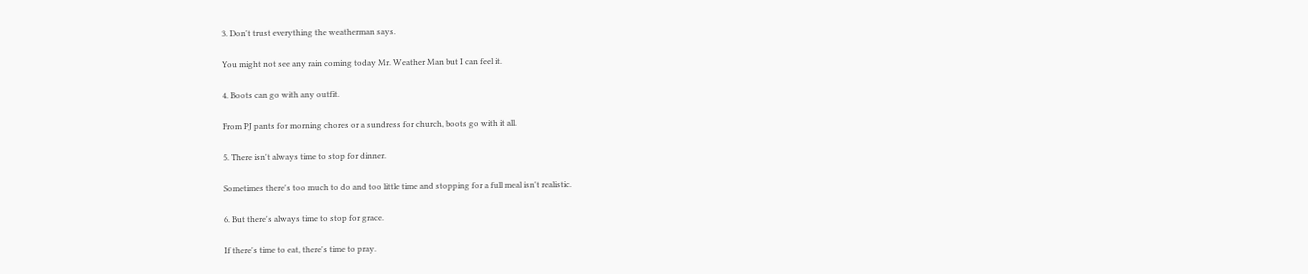3. Don't trust everything the weatherman says.

You might not see any rain coming today Mr. Weather Man but I can feel it.

4. Boots can go with any outfit.

From PJ pants for morning chores or a sundress for church, boots go with it all.

5. There isn't always time to stop for dinner.

Sometimes there's too much to do and too little time and stopping for a full meal isn't realistic.

6. But there's always time to stop for grace.

If there's time to eat, there's time to pray.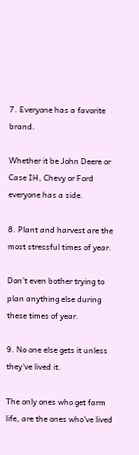7. Everyone has a favorite brand.

Whether it be John Deere or Case IH, Chevy or Ford everyone has a side.

8. Plant and harvest are the most stressful times of year.

Don't even bother trying to plan anything else during these times of year.

9. No one else gets it unless they've lived it.

The only ones who get farm life, are the ones who've lived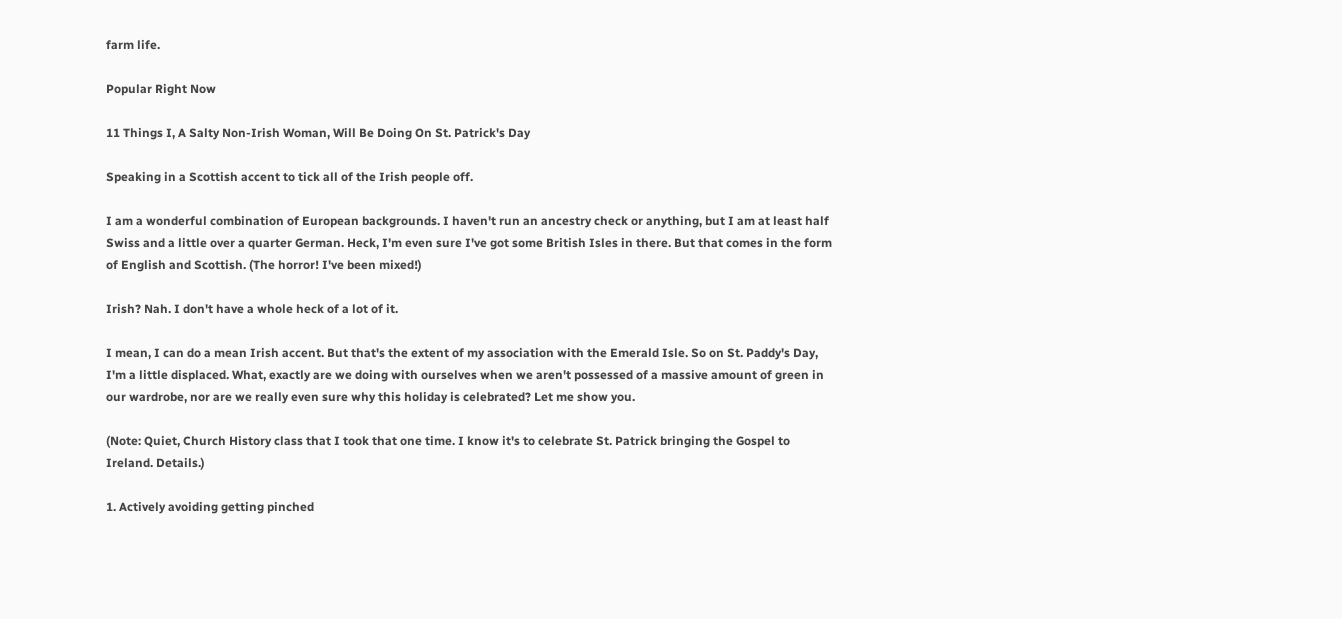farm life.

Popular Right Now

11 Things I, A Salty Non-Irish Woman, Will Be Doing On St. Patrick's Day

Speaking in a Scottish accent to tick all of the Irish people off.

I am a wonderful combination of European backgrounds. I haven't run an ancestry check or anything, but I am at least half Swiss and a little over a quarter German. Heck, I'm even sure I've got some British Isles in there. But that comes in the form of English and Scottish. (The horror! I've been mixed!)

Irish? Nah. I don't have a whole heck of a lot of it.

I mean, I can do a mean Irish accent. But that's the extent of my association with the Emerald Isle. So on St. Paddy's Day, I'm a little displaced. What, exactly are we doing with ourselves when we aren't possessed of a massive amount of green in our wardrobe, nor are we really even sure why this holiday is celebrated? Let me show you.

(Note: Quiet, Church History class that I took that one time. I know it's to celebrate St. Patrick bringing the Gospel to Ireland. Details.)

1. Actively avoiding getting pinched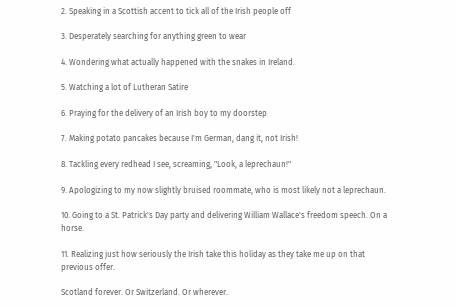2. Speaking in a Scottish accent to tick all of the Irish people off

3. Desperately searching for anything green to wear

4. Wondering what actually happened with the snakes in Ireland.

5. Watching a lot of Lutheran Satire

6. Praying for the delivery of an Irish boy to my doorstep

7. Making potato pancakes because I'm German, dang it, not Irish!

8. Tackling every redhead I see, screaming, "Look, a leprechaun!"

9. Apologizing to my now slightly bruised roommate, who is most likely not a leprechaun.

10. Going to a St. Patrick's Day party and delivering William Wallace's freedom speech. On a horse.

11. Realizing just how seriously the Irish take this holiday as they take me up on that previous offer.

Scotland forever. Or Switzerland. Or wherever.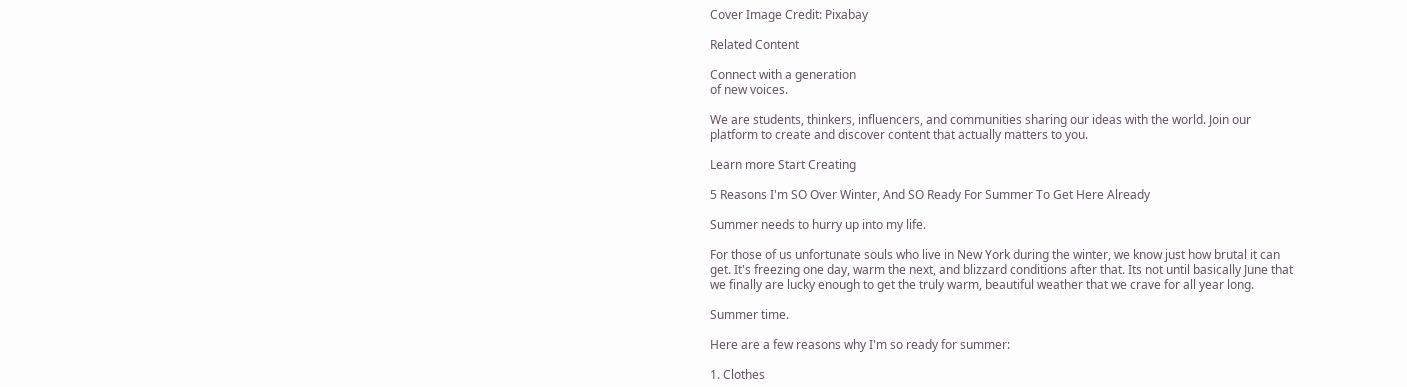Cover Image Credit: Pixabay

Related Content

Connect with a generation
of new voices.

We are students, thinkers, influencers, and communities sharing our ideas with the world. Join our platform to create and discover content that actually matters to you.

Learn more Start Creating

5 Reasons I'm SO Over Winter, And SO Ready For Summer To Get Here Already

Summer needs to hurry up into my life.

For those of us unfortunate souls who live in New York during the winter, we know just how brutal it can get. It's freezing one day, warm the next, and blizzard conditions after that. Its not until basically June that we finally are lucky enough to get the truly warm, beautiful weather that we crave for all year long.

Summer time.

Here are a few reasons why I'm so ready for summer:

1. Clothes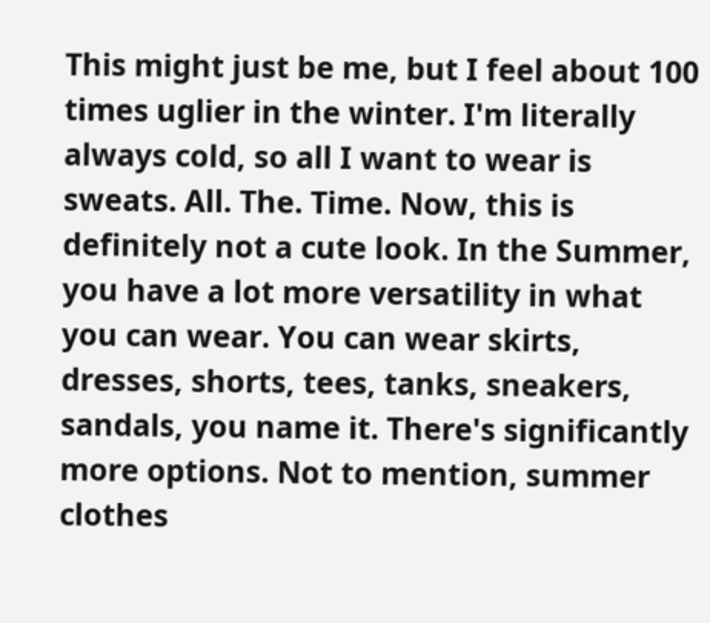This might just be me, but I feel about 100 times uglier in the winter. I'm literally always cold, so all I want to wear is sweats. All. The. Time. Now, this is definitely not a cute look. In the Summer, you have a lot more versatility in what you can wear. You can wear skirts, dresses, shorts, tees, tanks, sneakers, sandals, you name it. There's significantly more options. Not to mention, summer clothes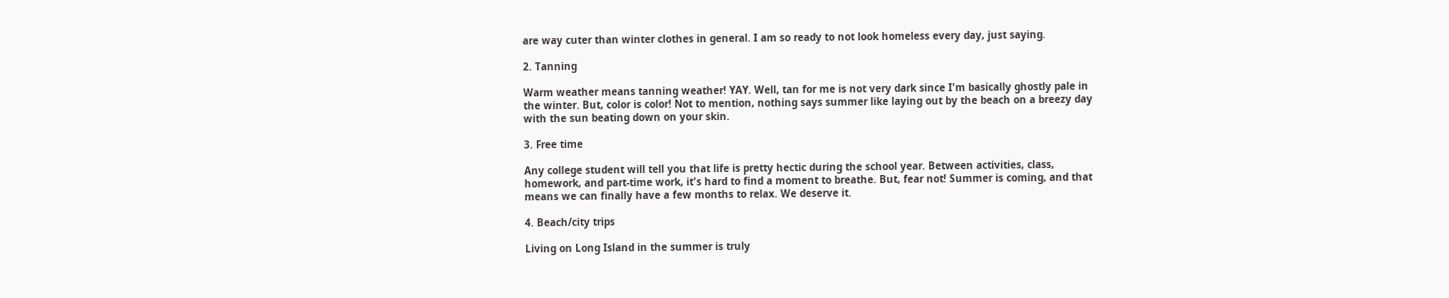are way cuter than winter clothes in general. I am so ready to not look homeless every day, just saying.

2. Tanning

Warm weather means tanning weather! YAY. Well, tan for me is not very dark since I'm basically ghostly pale in the winter. But, color is color! Not to mention, nothing says summer like laying out by the beach on a breezy day with the sun beating down on your skin.

3. Free time

Any college student will tell you that life is pretty hectic during the school year. Between activities, class, homework, and part-time work, it's hard to find a moment to breathe. But, fear not! Summer is coming, and that means we can finally have a few months to relax. We deserve it.

4. Beach/city trips

Living on Long Island in the summer is truly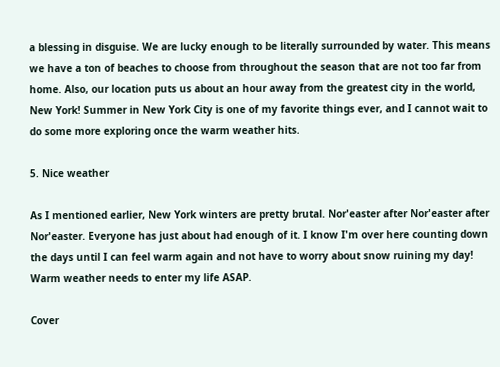a blessing in disguise. We are lucky enough to be literally surrounded by water. This means we have a ton of beaches to choose from throughout the season that are not too far from home. Also, our location puts us about an hour away from the greatest city in the world, New York! Summer in New York City is one of my favorite things ever, and I cannot wait to do some more exploring once the warm weather hits.

5. Nice weather

As I mentioned earlier, New York winters are pretty brutal. Nor'easter after Nor'easter after Nor'easter. Everyone has just about had enough of it. I know I'm over here counting down the days until I can feel warm again and not have to worry about snow ruining my day! Warm weather needs to enter my life ASAP.

Cover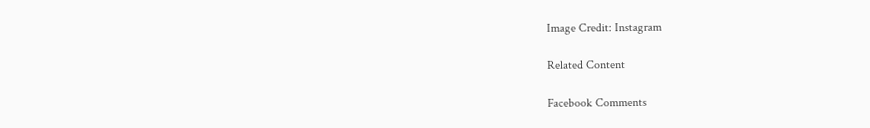Image Credit: Instagram

Related Content

Facebook Comments